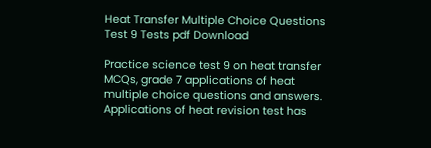Heat Transfer Multiple Choice Questions Test 9 Tests pdf Download

Practice science test 9 on heat transfer MCQs, grade 7 applications of heat multiple choice questions and answers. Applications of heat revision test has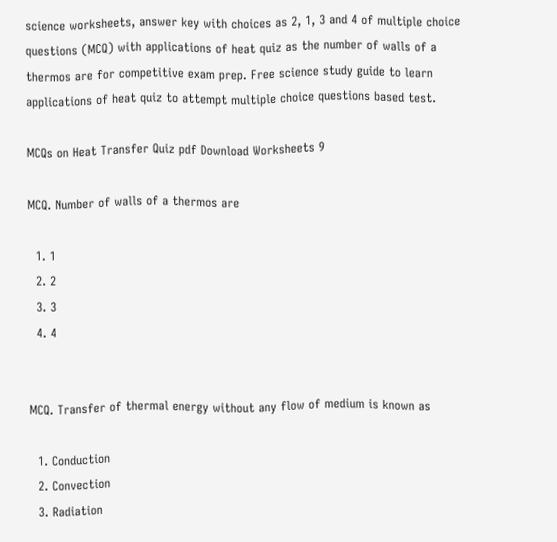science worksheets, answer key with choices as 2, 1, 3 and 4 of multiple choice questions (MCQ) with applications of heat quiz as the number of walls of a thermos are for competitive exam prep. Free science study guide to learn applications of heat quiz to attempt multiple choice questions based test.

MCQs on Heat Transfer Quiz pdf Download Worksheets 9

MCQ. Number of walls of a thermos are

  1. 1
  2. 2
  3. 3
  4. 4


MCQ. Transfer of thermal energy without any flow of medium is known as

  1. Conduction
  2. Convection
  3. Radiation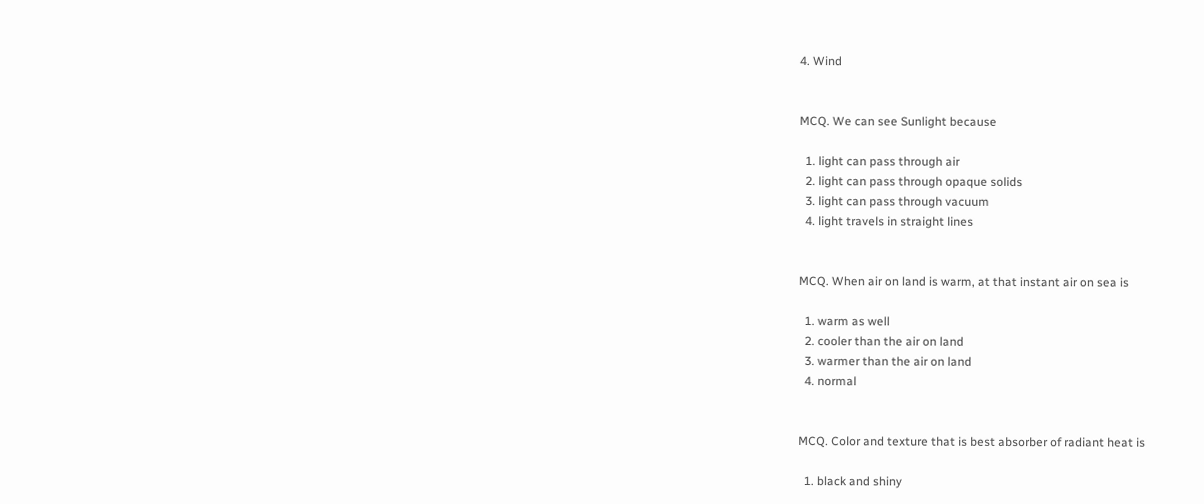4. Wind


MCQ. We can see Sunlight because

  1. light can pass through air
  2. light can pass through opaque solids
  3. light can pass through vacuum
  4. light travels in straight lines


MCQ. When air on land is warm, at that instant air on sea is

  1. warm as well
  2. cooler than the air on land
  3. warmer than the air on land
  4. normal


MCQ. Color and texture that is best absorber of radiant heat is

  1. black and shiny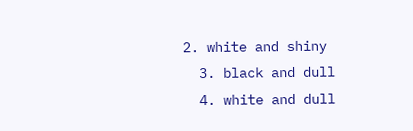2. white and shiny
  3. black and dull
  4. white and dull